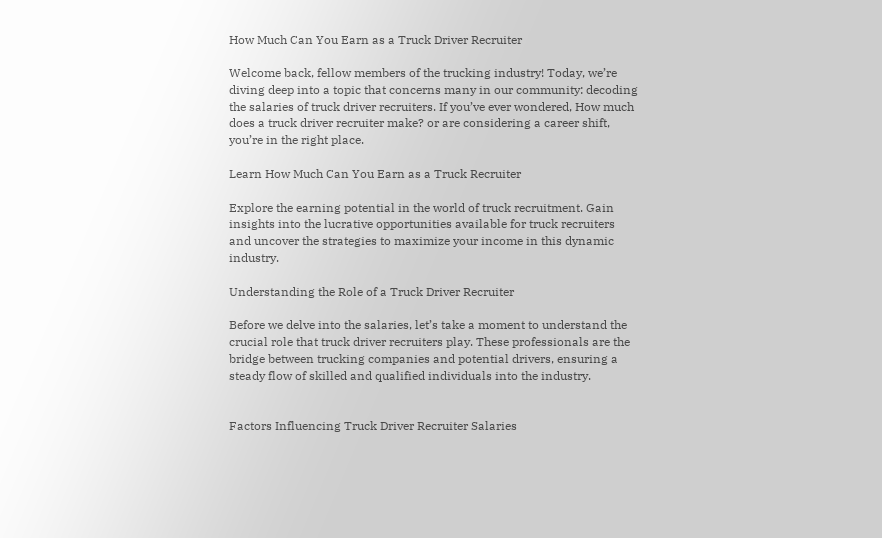How Much Can You Earn as a Truck Driver Recruiter

Welcome back, fellow members of the trucking industry! Today, we’re diving deep into a topic that concerns many in our community: decoding the salaries of truck driver recruiters. If you’ve ever wondered, How much does a truck driver recruiter make? or are considering a career shift, you’re in the right place.

Learn How Much Can You Earn as a Truck Recruiter

Explore the earning potential in the world of truck recruitment. Gain insights into the lucrative opportunities available for truck recruiters and uncover the strategies to maximize your income in this dynamic industry.

Understanding the Role of a Truck Driver Recruiter

Before we delve into the salaries, let’s take a moment to understand the crucial role that truck driver recruiters play. These professionals are the bridge between trucking companies and potential drivers, ensuring a steady flow of skilled and qualified individuals into the industry.


Factors Influencing Truck Driver Recruiter Salaries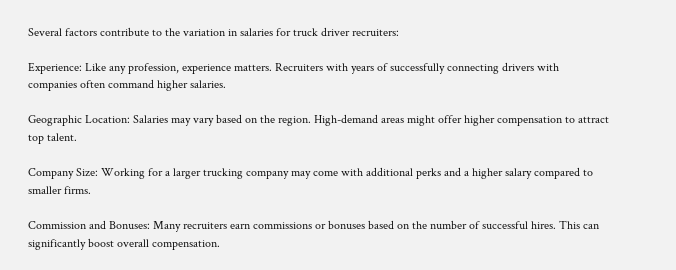Several factors contribute to the variation in salaries for truck driver recruiters:

Experience: Like any profession, experience matters. Recruiters with years of successfully connecting drivers with companies often command higher salaries.

Geographic Location: Salaries may vary based on the region. High-demand areas might offer higher compensation to attract top talent.

Company Size: Working for a larger trucking company may come with additional perks and a higher salary compared to smaller firms.

Commission and Bonuses: Many recruiters earn commissions or bonuses based on the number of successful hires. This can significantly boost overall compensation.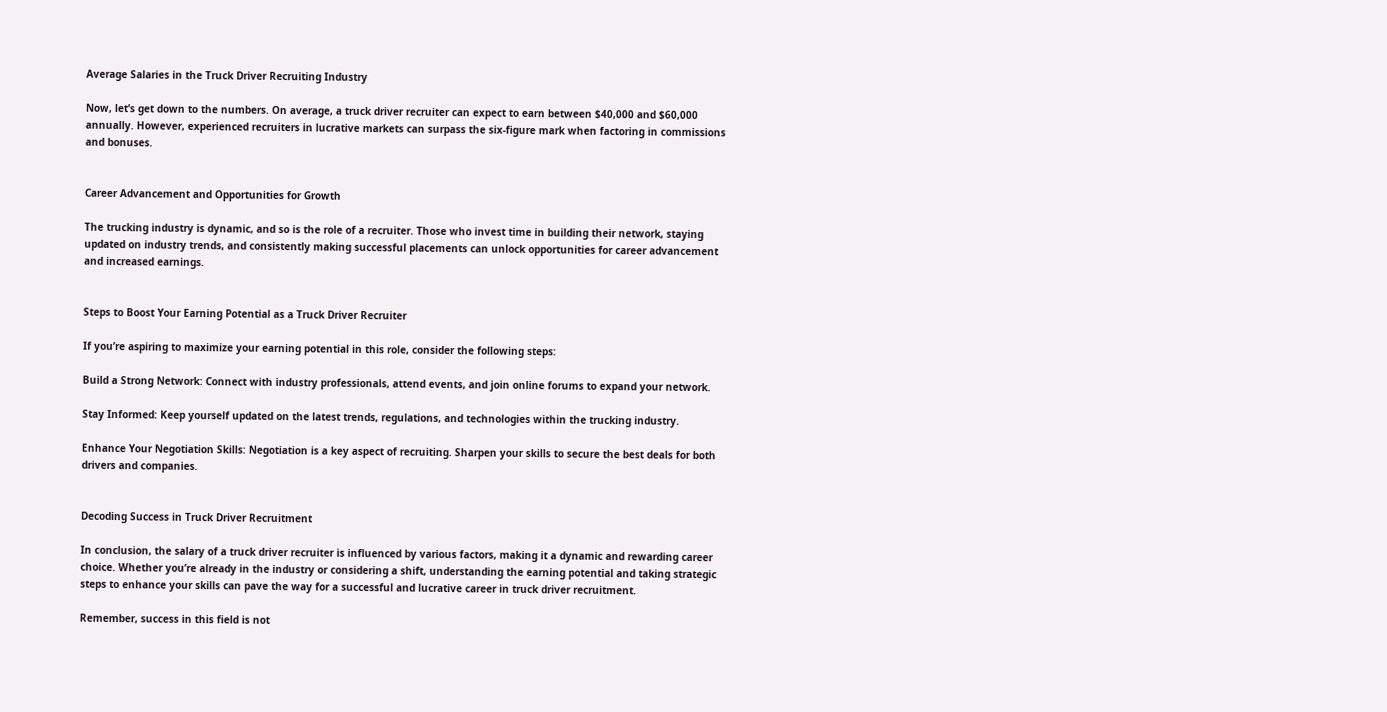Average Salaries in the Truck Driver Recruiting Industry

Now, let’s get down to the numbers. On average, a truck driver recruiter can expect to earn between $40,000 and $60,000 annually. However, experienced recruiters in lucrative markets can surpass the six-figure mark when factoring in commissions and bonuses.


Career Advancement and Opportunities for Growth

The trucking industry is dynamic, and so is the role of a recruiter. Those who invest time in building their network, staying updated on industry trends, and consistently making successful placements can unlock opportunities for career advancement and increased earnings.


Steps to Boost Your Earning Potential as a Truck Driver Recruiter

If you’re aspiring to maximize your earning potential in this role, consider the following steps:

Build a Strong Network: Connect with industry professionals, attend events, and join online forums to expand your network.

Stay Informed: Keep yourself updated on the latest trends, regulations, and technologies within the trucking industry.

Enhance Your Negotiation Skills: Negotiation is a key aspect of recruiting. Sharpen your skills to secure the best deals for both drivers and companies.


Decoding Success in Truck Driver Recruitment

In conclusion, the salary of a truck driver recruiter is influenced by various factors, making it a dynamic and rewarding career choice. Whether you’re already in the industry or considering a shift, understanding the earning potential and taking strategic steps to enhance your skills can pave the way for a successful and lucrative career in truck driver recruitment.

Remember, success in this field is not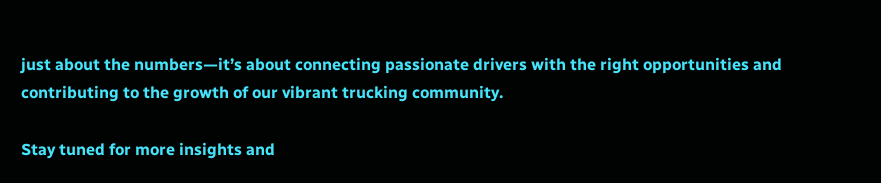just about the numbers—it’s about connecting passionate drivers with the right opportunities and contributing to the growth of our vibrant trucking community.

Stay tuned for more insights and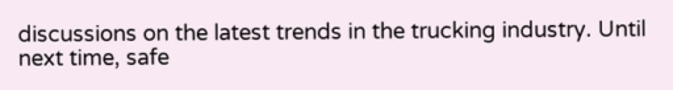discussions on the latest trends in the trucking industry. Until next time, safe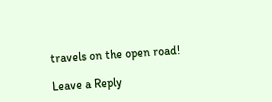travels on the open road!

Leave a Reply